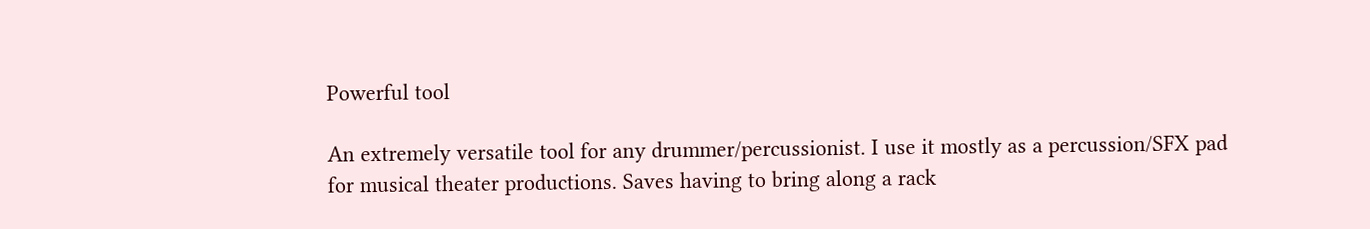Powerful tool

An extremely versatile tool for any drummer/percussionist. I use it mostly as a percussion/SFX pad for musical theater productions. Saves having to bring along a rack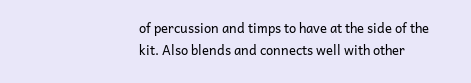of percussion and timps to have at the side of the kit. Also blends and connects well with other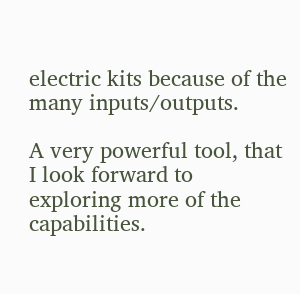electric kits because of the many inputs/outputs.

A very powerful tool, that I look forward to exploring more of the capabilities.